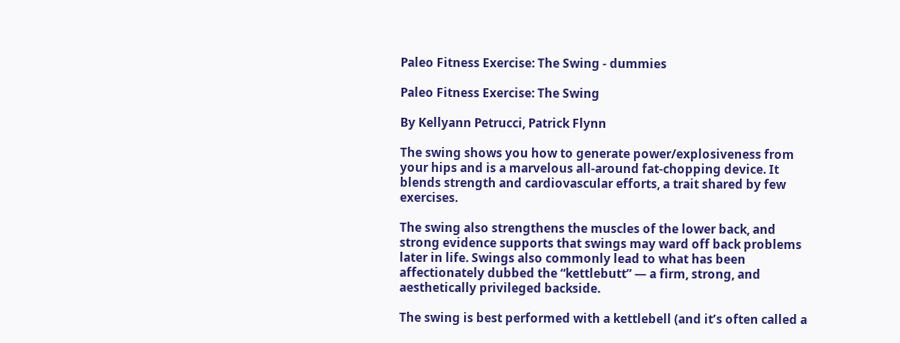Paleo Fitness Exercise: The Swing - dummies

Paleo Fitness Exercise: The Swing

By Kellyann Petrucci, Patrick Flynn

The swing shows you how to generate power/explosiveness from your hips and is a marvelous all-around fat-chopping device. It blends strength and cardiovascular efforts, a trait shared by few exercises.

The swing also strengthens the muscles of the lower back, and strong evidence supports that swings may ward off back problems later in life. Swings also commonly lead to what has been affectionately dubbed the “kettlebutt” — a firm, strong, and aesthetically privileged backside.

The swing is best performed with a kettlebell (and it’s often called a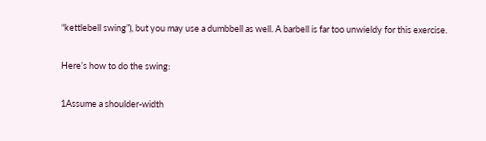“kettlebell swing”), but you may use a dumbbell as well. A barbell is far too unwieldy for this exercise.

Here’s how to do the swing:

1Assume a shoulder-width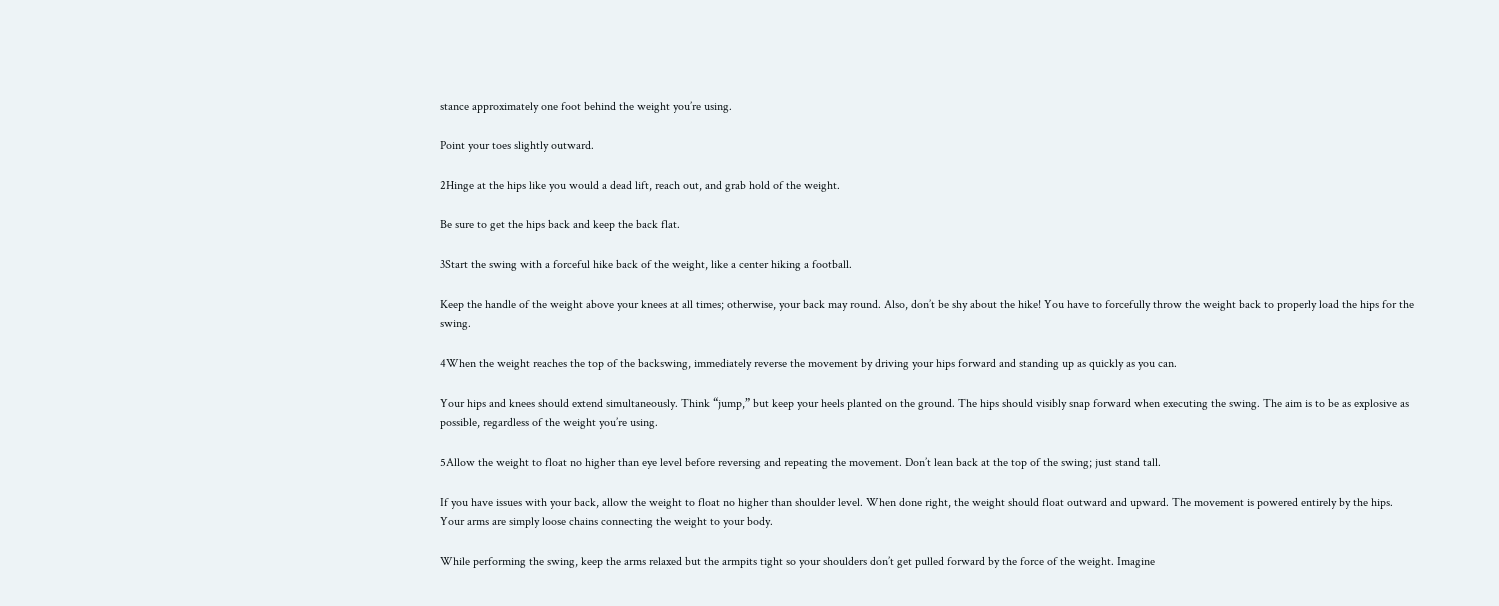stance approximately one foot behind the weight you’re using.

Point your toes slightly outward.

2Hinge at the hips like you would a dead lift, reach out, and grab hold of the weight.

Be sure to get the hips back and keep the back flat.

3Start the swing with a forceful hike back of the weight, like a center hiking a football.

Keep the handle of the weight above your knees at all times; otherwise, your back may round. Also, don’t be shy about the hike! You have to forcefully throw the weight back to properly load the hips for the swing.

4When the weight reaches the top of the backswing, immediately reverse the movement by driving your hips forward and standing up as quickly as you can.

Your hips and knees should extend simultaneously. Think “jump,” but keep your heels planted on the ground. The hips should visibly snap forward when executing the swing. The aim is to be as explosive as possible, regardless of the weight you’re using.

5Allow the weight to float no higher than eye level before reversing and repeating the movement. Don’t lean back at the top of the swing; just stand tall.

If you have issues with your back, allow the weight to float no higher than shoulder level. When done right, the weight should float outward and upward. The movement is powered entirely by the hips. Your arms are simply loose chains connecting the weight to your body.

While performing the swing, keep the arms relaxed but the armpits tight so your shoulders don’t get pulled forward by the force of the weight. Imagine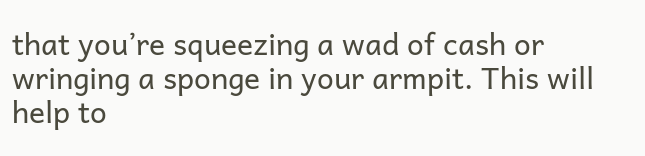that you’re squeezing a wad of cash or wringing a sponge in your armpit. This will help to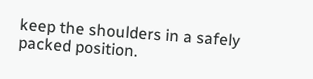keep the shoulders in a safely packed position.